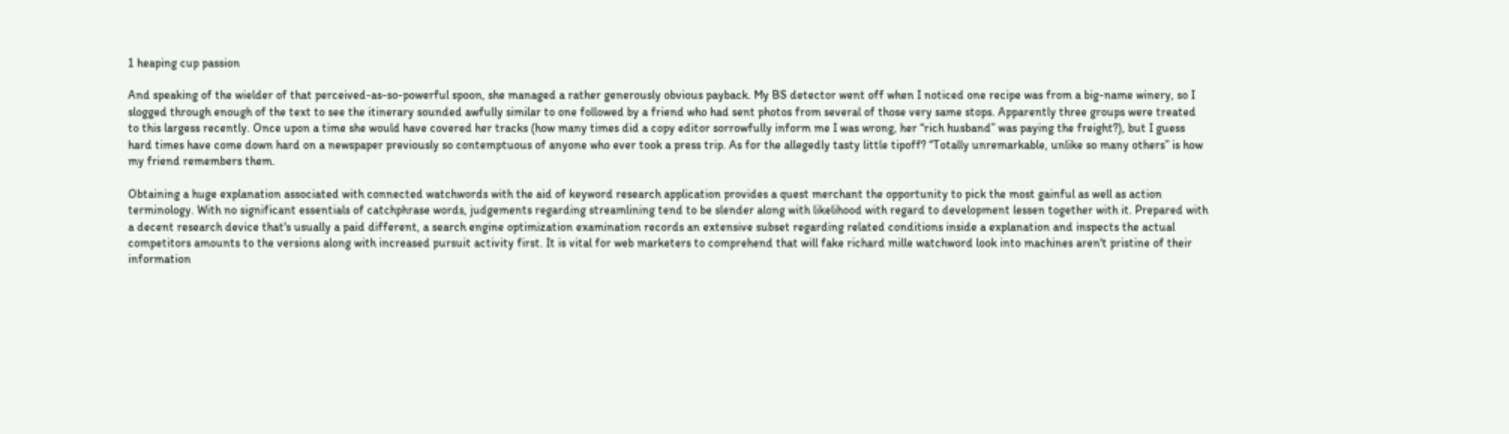1 heaping cup passion

And speaking of the wielder of that perceived-as-so-powerful spoon, she managed a rather generously obvious payback. My BS detector went off when I noticed one recipe was from a big-name winery, so I slogged through enough of the text to see the itinerary sounded awfully similar to one followed by a friend who had sent photos from several of those very same stops. Apparently three groups were treated to this largess recently. Once upon a time she would have covered her tracks (how many times did a copy editor sorrowfully inform me I was wrong, her “rich husband” was paying the freight?), but I guess hard times have come down hard on a newspaper previously so contemptuous of anyone who ever took a press trip. As for the allegedly tasty little tipoff? “Totally unremarkable, unlike so many others” is how my friend remembers them.

Obtaining a huge explanation associated with connected watchwords with the aid of keyword research application provides a quest merchant the opportunity to pick the most gainful as well as action terminology. With no significant essentials of catchphrase words, judgements regarding streamlining tend to be slender along with likelihood with regard to development lessen together with it. Prepared with a decent research device that's usually a paid different, a search engine optimization examination records an extensive subset regarding related conditions inside a explanation and inspects the actual competitors amounts to the versions along with increased pursuit activity first. It is vital for web marketers to comprehend that will fake richard mille watchword look into machines aren't pristine of their information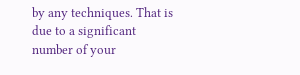by any techniques. That is due to a significant number of your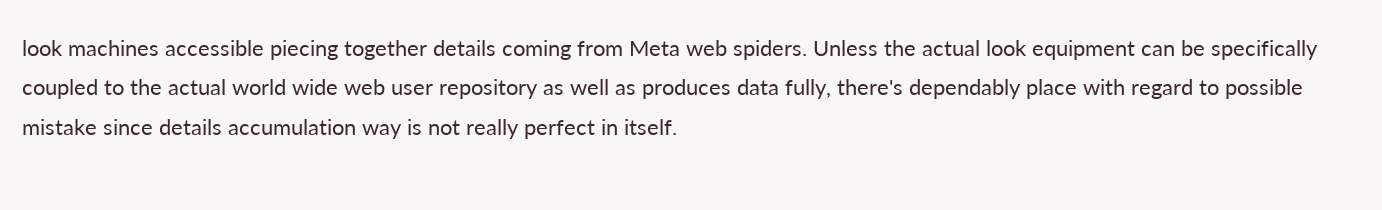look machines accessible piecing together details coming from Meta web spiders. Unless the actual look equipment can be specifically coupled to the actual world wide web user repository as well as produces data fully, there's dependably place with regard to possible mistake since details accumulation way is not really perfect in itself.